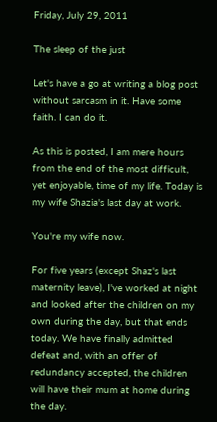Friday, July 29, 2011

The sleep of the just

Let's have a go at writing a blog post without sarcasm in it. Have some faith. I can do it.

As this is posted, I am mere hours from the end of the most difficult, yet enjoyable, time of my life. Today is my wife Shazia's last day at work.

You're my wife now.

For five years (except Shaz's last maternity leave), I've worked at night and looked after the children on my own during the day, but that ends today. We have finally admitted defeat and, with an offer of redundancy accepted, the children will have their mum at home during the day.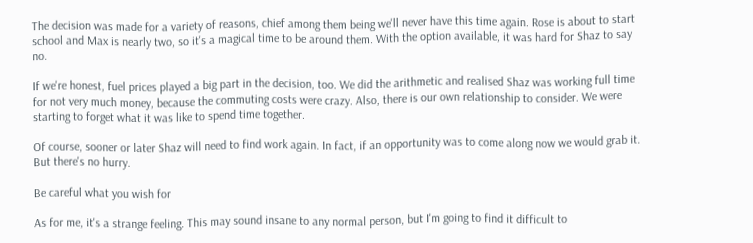The decision was made for a variety of reasons, chief among them being we'll never have this time again. Rose is about to start school and Max is nearly two, so it's a magical time to be around them. With the option available, it was hard for Shaz to say no.

If we're honest, fuel prices played a big part in the decision, too. We did the arithmetic and realised Shaz was working full time for not very much money, because the commuting costs were crazy. Also, there is our own relationship to consider. We were starting to forget what it was like to spend time together.

Of course, sooner or later Shaz will need to find work again. In fact, if an opportunity was to come along now we would grab it. But there's no hurry.

Be careful what you wish for

As for me, it's a strange feeling. This may sound insane to any normal person, but I'm going to find it difficult to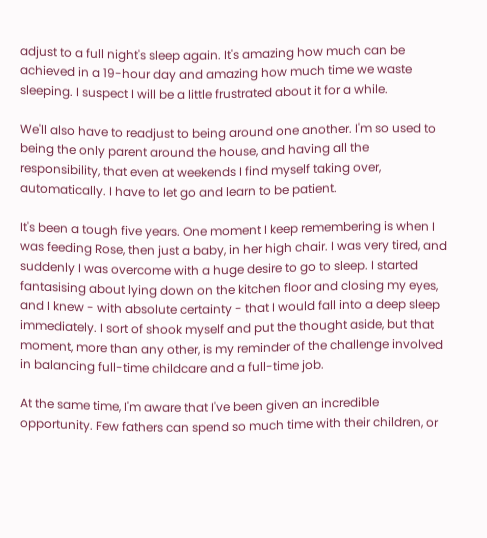adjust to a full night's sleep again. It's amazing how much can be achieved in a 19-hour day and amazing how much time we waste sleeping. I suspect I will be a little frustrated about it for a while.

We'll also have to readjust to being around one another. I'm so used to being the only parent around the house, and having all the responsibility, that even at weekends I find myself taking over, automatically. I have to let go and learn to be patient.

It's been a tough five years. One moment I keep remembering is when I was feeding Rose, then just a baby, in her high chair. I was very tired, and suddenly I was overcome with a huge desire to go to sleep. I started fantasising about lying down on the kitchen floor and closing my eyes, and I knew - with absolute certainty - that I would fall into a deep sleep immediately. I sort of shook myself and put the thought aside, but that moment, more than any other, is my reminder of the challenge involved in balancing full-time childcare and a full-time job.

At the same time, I'm aware that I've been given an incredible opportunity. Few fathers can spend so much time with their children, or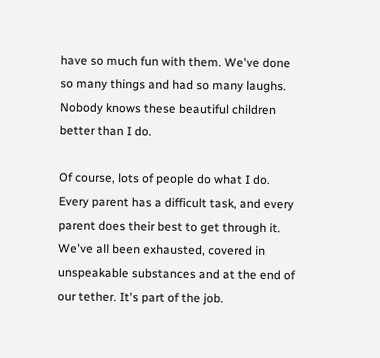have so much fun with them. We've done so many things and had so many laughs. Nobody knows these beautiful children better than I do.

Of course, lots of people do what I do. Every parent has a difficult task, and every parent does their best to get through it. We've all been exhausted, covered in unspeakable substances and at the end of our tether. It's part of the job.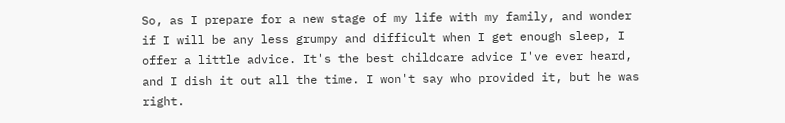So, as I prepare for a new stage of my life with my family, and wonder if I will be any less grumpy and difficult when I get enough sleep, I offer a little advice. It's the best childcare advice I've ever heard, and I dish it out all the time. I won't say who provided it, but he was right.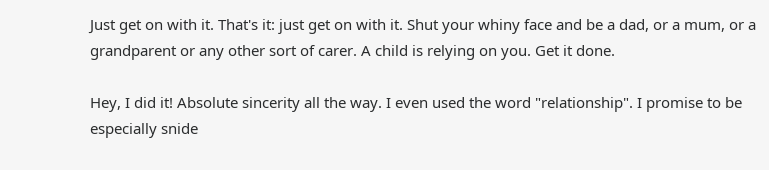Just get on with it. That's it: just get on with it. Shut your whiny face and be a dad, or a mum, or a grandparent or any other sort of carer. A child is relying on you. Get it done.

Hey, I did it! Absolute sincerity all the way. I even used the word "relationship". I promise to be especially snide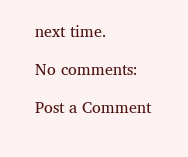next time.

No comments:

Post a Comment